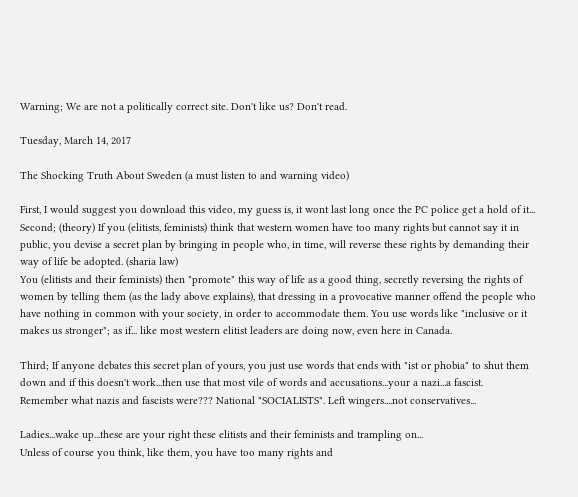Warning; We are not a politically correct site. Don't like us? Don't read.

Tuesday, March 14, 2017

The Shocking Truth About Sweden (a must listen to and warning video)

First, I would suggest you download this video, my guess is, it wont last long once the PC police get a hold of it...
Second; (theory) If you (elitists, feminists) think that western women have too many rights but cannot say it in public, you devise a secret plan by bringing in people who, in time, will reverse these rights by demanding their way of life be adopted. (sharia law)
You (elitists and their feminists) then "promote" this way of life as a good thing, secretly reversing the rights of women by telling them (as the lady above explains), that dressing in a provocative manner offend the people who have nothing in common with your society, in order to accommodate them. You use words like "inclusive or it makes us stronger"; as if... like most western elitist leaders are doing now, even here in Canada.

Third; If anyone debates this secret plan of yours, you just use words that ends with "ist or phobia" to shut them down and if this doesn't work...then use that most vile of words and accusations...your a nazi...a fascist.
Remember what nazis and fascists were??? National "SOCIALISTS". Left wingers....not conservatives...

Ladies...wake up...these are your right these elitists and their feminists and trampling on...
Unless of course you think, like them, you have too many rights and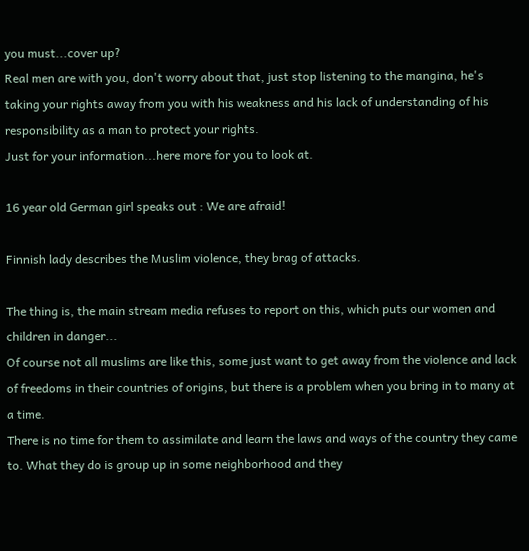you must...cover up?
Real men are with you, don't worry about that, just stop listening to the mangina, he's taking your rights away from you with his weakness and his lack of understanding of his responsibility as a man to protect your rights.
Just for your information...here more for you to look at.

16 year old German girl speaks out : We are afraid!

Finnish lady describes the Muslim violence, they brag of attacks.

The thing is, the main stream media refuses to report on this, which puts our women and children in danger...
Of course not all muslims are like this, some just want to get away from the violence and lack of freedoms in their countries of origins, but there is a problem when you bring in to many at a time.
There is no time for them to assimilate and learn the laws and ways of the country they came to. What they do is group up in some neighborhood and they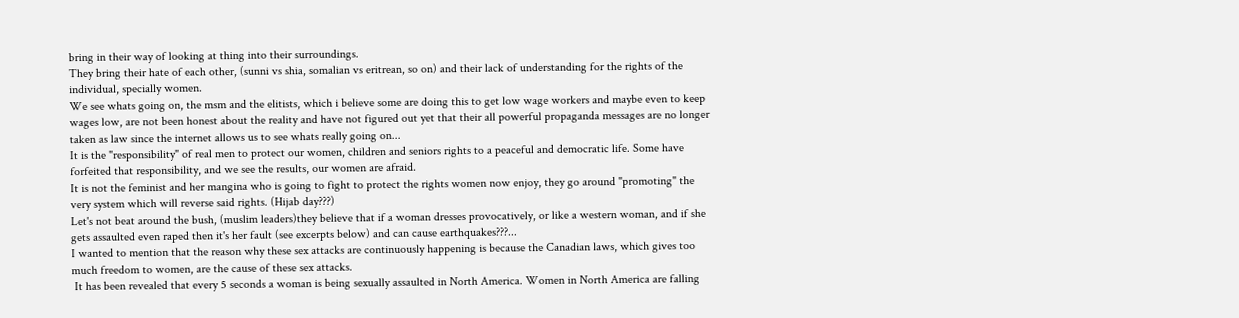bring in their way of looking at thing into their surroundings.
They bring their hate of each other, (sunni vs shia, somalian vs eritrean, so on) and their lack of understanding for the rights of the individual, specially women.
We see whats going on, the msm and the elitists, which i believe some are doing this to get low wage workers and maybe even to keep wages low, are not been honest about the reality and have not figured out yet that their all powerful propaganda messages are no longer taken as law since the internet allows us to see whats really going on...
It is the "responsibility" of real men to protect our women, children and seniors rights to a peaceful and democratic life. Some have forfeited that responsibility, and we see the results, our women are afraid.
It is not the feminist and her mangina who is going to fight to protect the rights women now enjoy, they go around "promoting" the very system which will reverse said rights. (Hijab day???)
Let's not beat around the bush, (muslim leaders)they believe that if a woman dresses provocatively, or like a western woman, and if she gets assaulted even raped then it's her fault (see excerpts below) and can cause earthquakes???...
I wanted to mention that the reason why these sex attacks are continuously happening is because the Canadian laws, which gives too much freedom to women, are the cause of these sex attacks.
 It has been revealed that every 5 seconds a woman is being sexually assaulted in North America. Women in North America are falling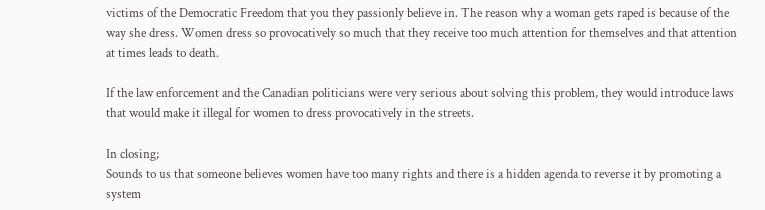victims of the Democratic Freedom that you they passionly believe in. The reason why a woman gets raped is because of the way she dress. Women dress so provocatively so much that they receive too much attention for themselves and that attention at times leads to death.

If the law enforcement and the Canadian politicians were very serious about solving this problem, they would introduce laws that would make it illegal for women to dress provocatively in the streets.

In closing;
Sounds to us that someone believes women have too many rights and there is a hidden agenda to reverse it by promoting a system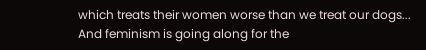which treats their women worse than we treat our dogs...
And feminism is going along for the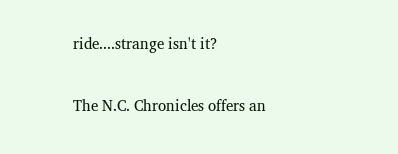ride....strange isn't it?

The N.C. Chronicles offers an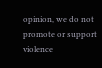opinion, we do not promote or support violence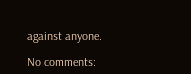against anyone.

No comments: